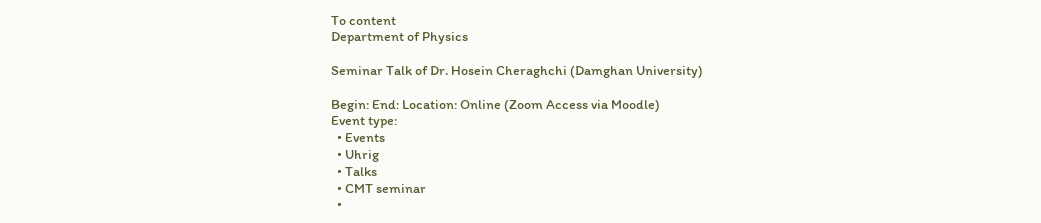To content
Department of Physics

Seminar Talk of Dr. Hosein Cheraghchi (Damghan University)

Begin: End: Location: Online (Zoom Access via Moodle)
Event type:
  • Events
  • Uhrig
  • Talks
  • CMT seminar
  •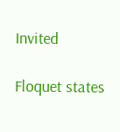Invited

Floquet states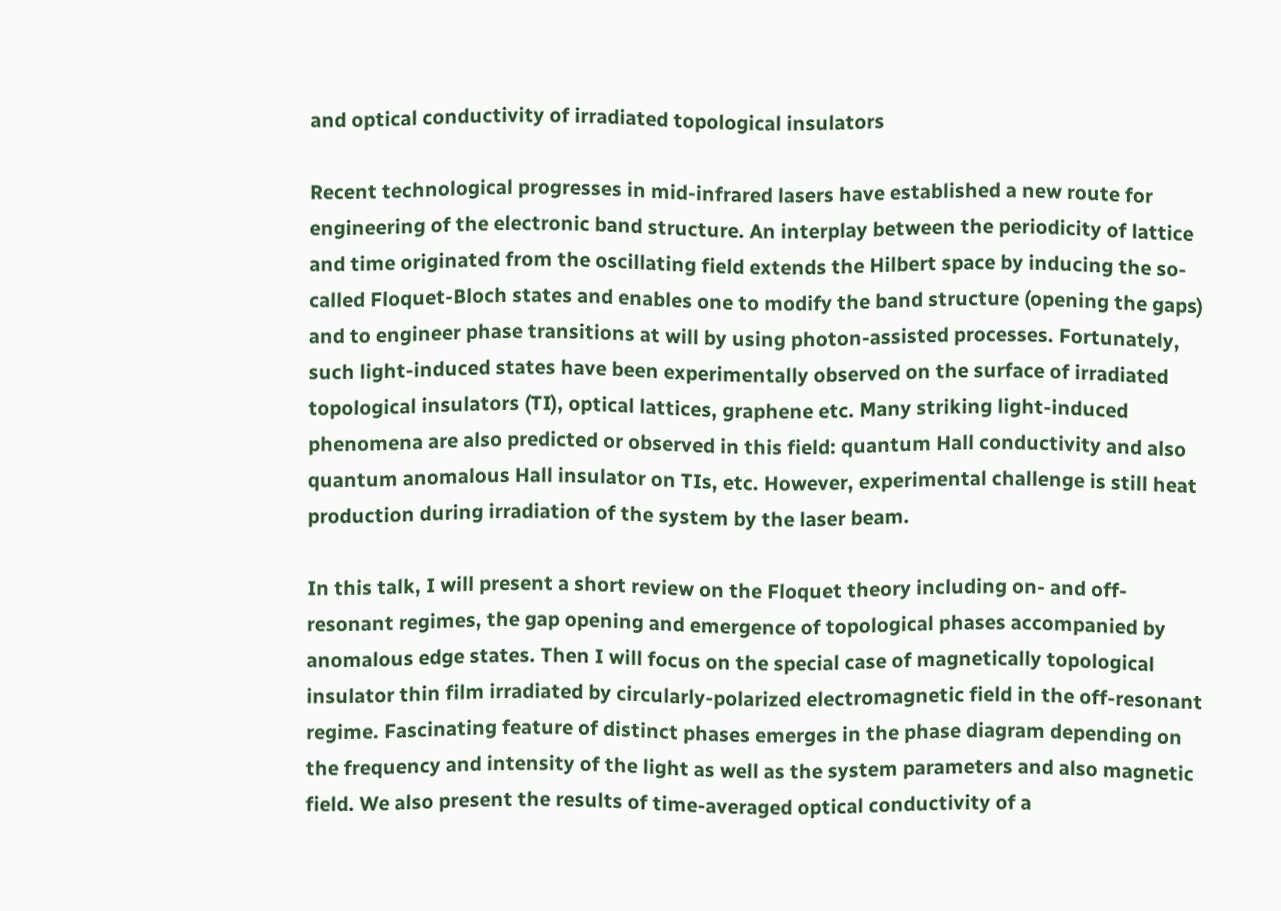and optical conductivity of irradiated topological insulators

Recent technological progresses in mid-infrared lasers have established a new route for engineering of the electronic band structure. An interplay between the periodicity of lattice and time originated from the oscillating field extends the Hilbert space by inducing the so-called Floquet-Bloch states and enables one to modify the band structure (opening the gaps) and to engineer phase transitions at will by using photon-assisted processes. Fortunately, such light-induced states have been experimentally observed on the surface of irradiated topological insulators (TI), optical lattices, graphene etc. Many striking light-induced phenomena are also predicted or observed in this field: quantum Hall conductivity and also quantum anomalous Hall insulator on TIs, etc. However, experimental challenge is still heat production during irradiation of the system by the laser beam.

In this talk, I will present a short review on the Floquet theory including on- and off- resonant regimes, the gap opening and emergence of topological phases accompanied by anomalous edge states. Then I will focus on the special case of magnetically topological insulator thin film irradiated by circularly-polarized electromagnetic field in the off-resonant regime. Fascinating feature of distinct phases emerges in the phase diagram depending on the frequency and intensity of the light as well as the system parameters and also magnetic field. We also present the results of time-averaged optical conductivity of a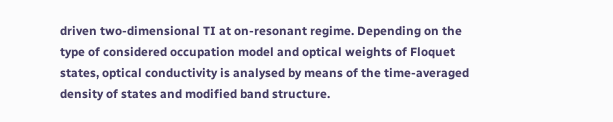driven two-dimensional TI at on-resonant regime. Depending on the type of considered occupation model and optical weights of Floquet states, optical conductivity is analysed by means of the time-averaged density of states and modified band structure.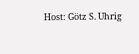Host: Götz S. Uhrig